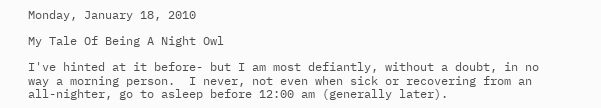Monday, January 18, 2010

My Tale Of Being A Night Owl

I've hinted at it before- but I am most defiantly, without a doubt, in no way a morning person.  I never, not even when sick or recovering from an all-nighter, go to asleep before 12:00 am (generally later).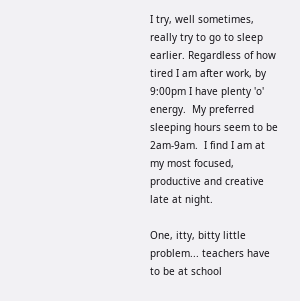I try, well sometimes,  really try to go to sleep earlier. Regardless of how tired I am after work, by 9:00pm I have plenty 'o' energy.  My preferred sleeping hours seem to be 2am-9am.  I find I am at my most focused, productive and creative late at night.

One, itty, bitty little problem... teachers have to be at school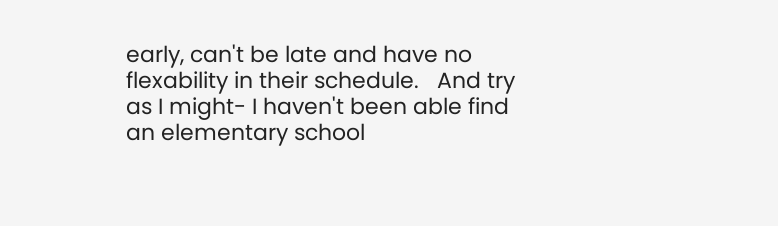early, can't be late and have no flexability in their schedule.   And try as I might- I haven't been able find an elementary school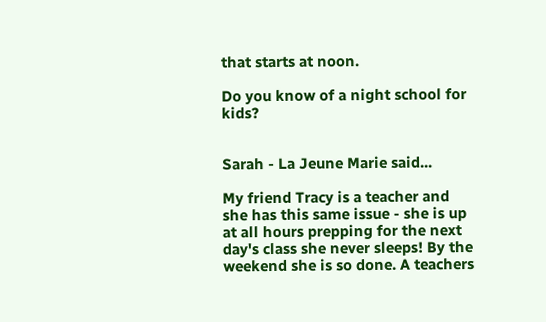that starts at noon.

Do you know of a night school for kids?


Sarah - La Jeune Marie said...

My friend Tracy is a teacher and she has this same issue - she is up at all hours prepping for the next day's class she never sleeps! By the weekend she is so done. A teachers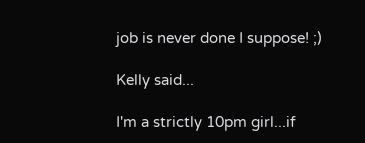job is never done I suppose! ;)

Kelly said...

I'm a strictly 10pm girl...if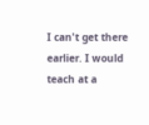I can't get there earlier. I would teach at a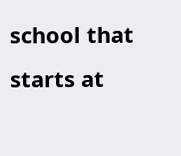school that starts at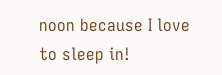noon because I love to sleep in!